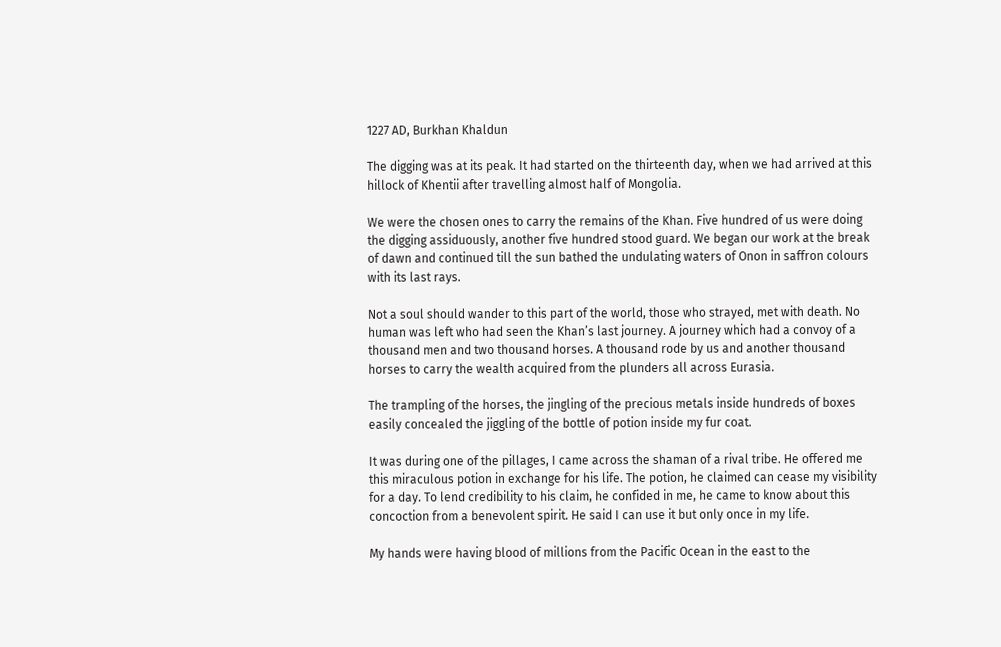1227 AD, Burkhan Khaldun

The digging was at its peak. It had started on the thirteenth day, when we had arrived at this hillock of Khentii after travelling almost half of Mongolia.

We were the chosen ones to carry the remains of the Khan. Five hundred of us were doing the digging assiduously, another five hundred stood guard. We began our work at the break of dawn and continued till the sun bathed the undulating waters of Onon in saffron colours with its last rays.

Not a soul should wander to this part of the world, those who strayed, met with death. No human was left who had seen the Khan’s last journey. A journey which had a convoy of a thousand men and two thousand horses. A thousand rode by us and another thousand horses to carry the wealth acquired from the plunders all across Eurasia.

The trampling of the horses, the jingling of the precious metals inside hundreds of boxes easily concealed the jiggling of the bottle of potion inside my fur coat.

It was during one of the pillages, I came across the shaman of a rival tribe. He offered me this miraculous potion in exchange for his life. The potion, he claimed can cease my visibility for a day. To lend credibility to his claim, he confided in me, he came to know about this concoction from a benevolent spirit. He said I can use it but only once in my life.

My hands were having blood of millions from the Pacific Ocean in the east to the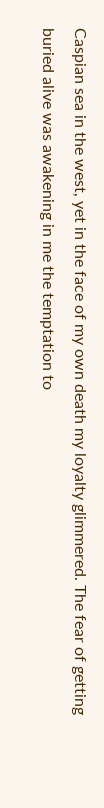Caspian sea in the west, yet in the face of my own death my loyalty glimmered. The fear of getting buried alive was awakening in me the temptation to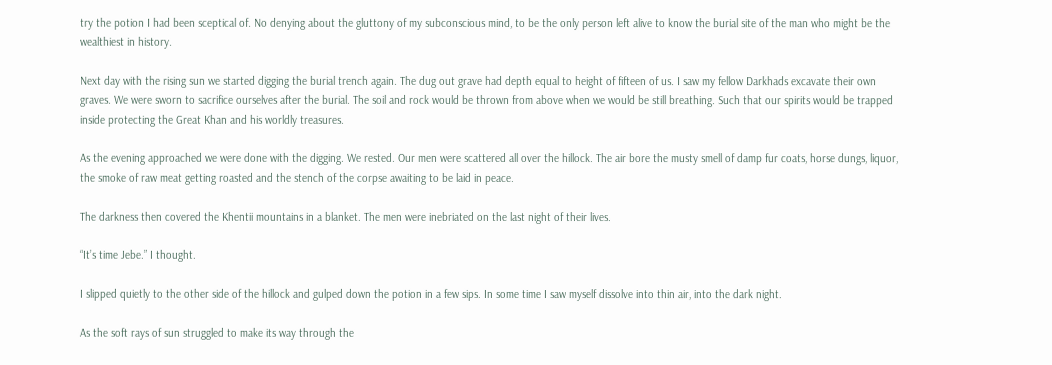try the potion I had been sceptical of. No denying about the gluttony of my subconscious mind, to be the only person left alive to know the burial site of the man who might be the wealthiest in history.

Next day with the rising sun we started digging the burial trench again. The dug out grave had depth equal to height of fifteen of us. I saw my fellow Darkhads excavate their own graves. We were sworn to sacrifice ourselves after the burial. The soil and rock would be thrown from above when we would be still breathing. Such that our spirits would be trapped inside protecting the Great Khan and his worldly treasures.

As the evening approached we were done with the digging. We rested. Our men were scattered all over the hillock. The air bore the musty smell of damp fur coats, horse dungs, liquor, the smoke of raw meat getting roasted and the stench of the corpse awaiting to be laid in peace.

The darkness then covered the Khentii mountains in a blanket. The men were inebriated on the last night of their lives.

“It’s time Jebe.” I thought.

I slipped quietly to the other side of the hillock and gulped down the potion in a few sips. In some time I saw myself dissolve into thin air, into the dark night.

As the soft rays of sun struggled to make its way through the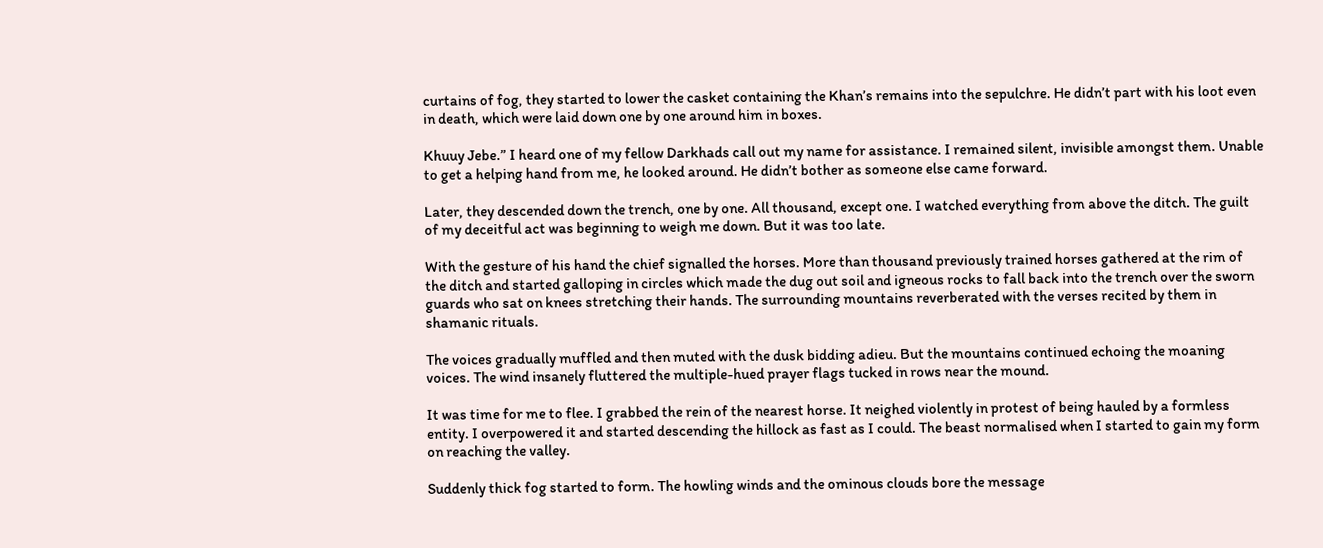curtains of fog, they started to lower the casket containing the Khan’s remains into the sepulchre. He didn’t part with his loot even in death, which were laid down one by one around him in boxes.

Khuuy Jebe.” I heard one of my fellow Darkhads call out my name for assistance. I remained silent, invisible amongst them. Unable to get a helping hand from me, he looked around. He didn’t bother as someone else came forward.

Later, they descended down the trench, one by one. All thousand, except one. I watched everything from above the ditch. The guilt of my deceitful act was beginning to weigh me down. But it was too late.

With the gesture of his hand the chief signalled the horses. More than thousand previously trained horses gathered at the rim of the ditch and started galloping in circles which made the dug out soil and igneous rocks to fall back into the trench over the sworn guards who sat on knees stretching their hands. The surrounding mountains reverberated with the verses recited by them in shamanic rituals.

The voices gradually muffled and then muted with the dusk bidding adieu. But the mountains continued echoing the moaning voices. The wind insanely fluttered the multiple-hued prayer flags tucked in rows near the mound.

It was time for me to flee. I grabbed the rein of the nearest horse. It neighed violently in protest of being hauled by a formless entity. I overpowered it and started descending the hillock as fast as I could. The beast normalised when I started to gain my form on reaching the valley.

Suddenly thick fog started to form. The howling winds and the ominous clouds bore the message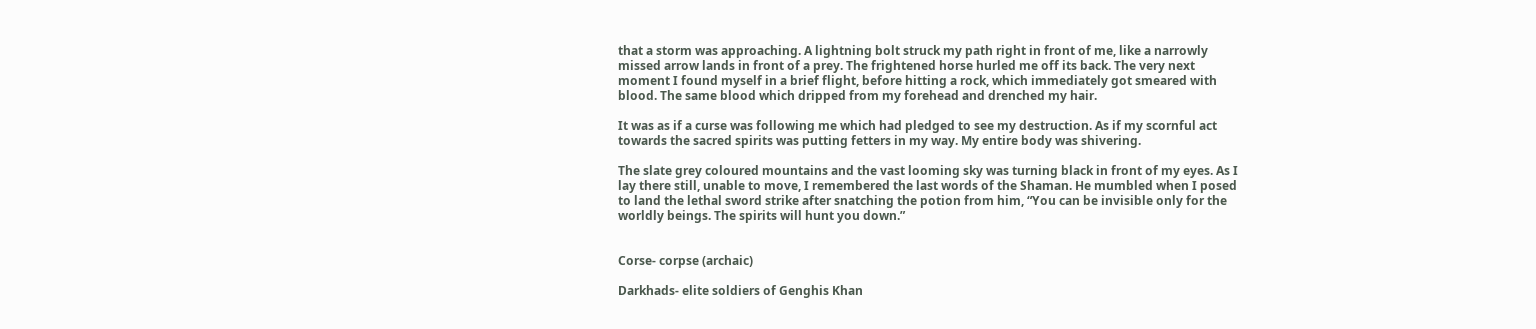that a storm was approaching. A lightning bolt struck my path right in front of me, like a narrowly missed arrow lands in front of a prey. The frightened horse hurled me off its back. The very next moment I found myself in a brief flight, before hitting a rock, which immediately got smeared with blood. The same blood which dripped from my forehead and drenched my hair.

It was as if a curse was following me which had pledged to see my destruction. As if my scornful act towards the sacred spirits was putting fetters in my way. My entire body was shivering.

The slate grey coloured mountains and the vast looming sky was turning black in front of my eyes. As I lay there still, unable to move, I remembered the last words of the Shaman. He mumbled when I posed to land the lethal sword strike after snatching the potion from him, “You can be invisible only for the worldly beings. The spirits will hunt you down.”


Corse- corpse (archaic)

Darkhads- elite soldiers of Genghis Khan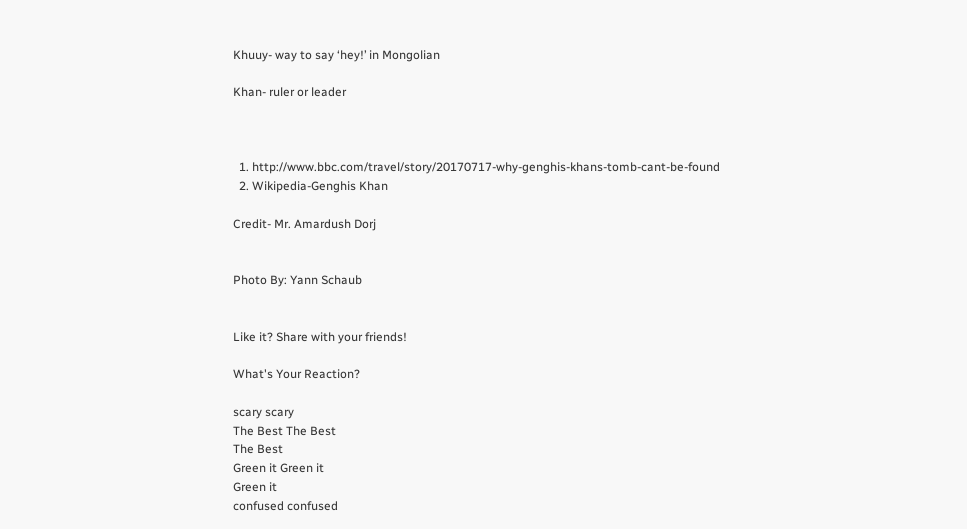Khuuy- way to say ‘hey!’ in Mongolian

Khan- ruler or leader



  1. http://www.bbc.com/travel/story/20170717-why-genghis-khans-tomb-cant-be-found
  2. Wikipedia-Genghis Khan

Credit- Mr. Amardush Dorj


Photo By: Yann Schaub


Like it? Share with your friends!

What's Your Reaction?

scary scary
The Best The Best
The Best
Green it Green it
Green it
confused confused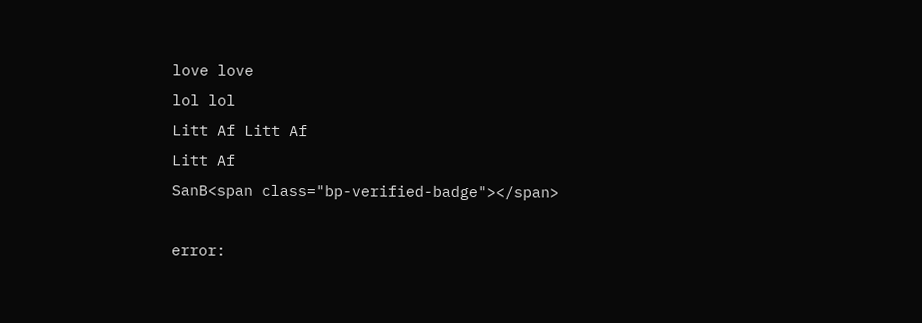love love
lol lol
Litt Af Litt Af
Litt Af
SanB<span class="bp-verified-badge"></span>

error: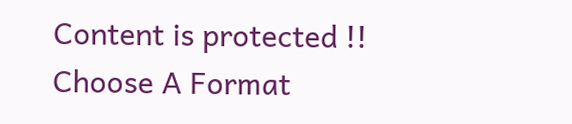Content is protected !!
Choose A Format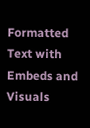Formatted Text with Embeds and Visuals